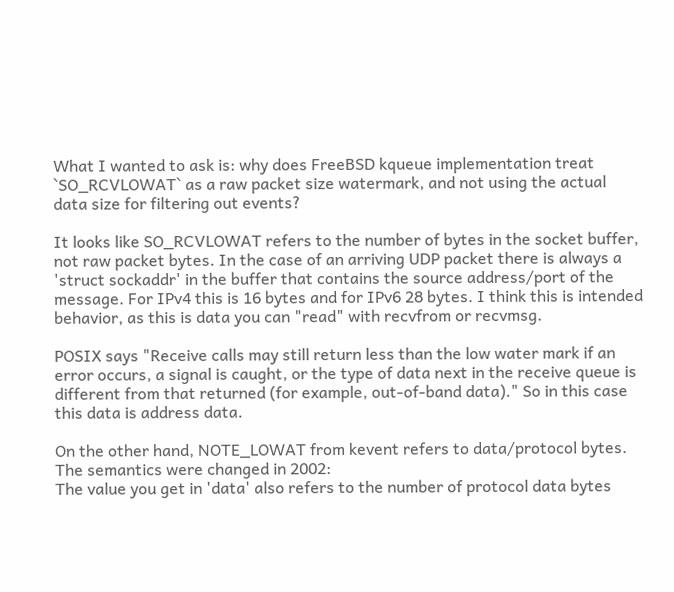What I wanted to ask is: why does FreeBSD kqueue implementation treat
`SO_RCVLOWAT` as a raw packet size watermark, and not using the actual
data size for filtering out events?

It looks like SO_RCVLOWAT refers to the number of bytes in the socket buffer, not raw packet bytes. In the case of an arriving UDP packet there is always a 'struct sockaddr' in the buffer that contains the source address/port of the message. For IPv4 this is 16 bytes and for IPv6 28 bytes. I think this is intended behavior, as this is data you can "read" with recvfrom or recvmsg.

POSIX says "Receive calls may still return less than the low water mark if an error occurs, a signal is caught, or the type of data next in the receive queue is different from that returned (for example, out-of-band data)." So in this case this data is address data.

On the other hand, NOTE_LOWAT from kevent refers to data/protocol bytes. The semantics were changed in 2002:
The value you get in 'data' also refers to the number of protocol data bytes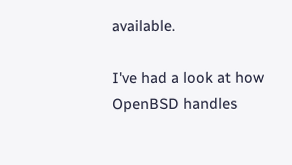available.

I've had a look at how OpenBSD handles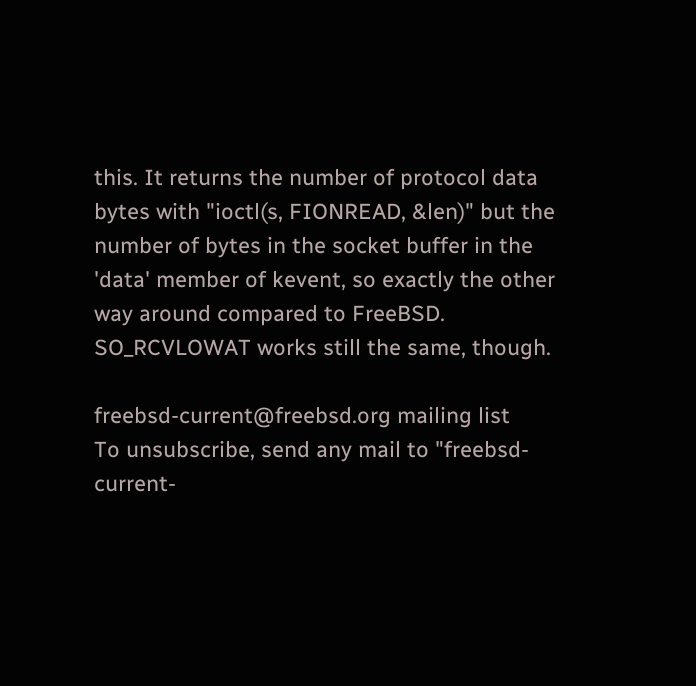this. It returns the number of protocol data bytes with "ioctl(s, FIONREAD, &len)" but the number of bytes in the socket buffer in the 'data' member of kevent, so exactly the other way around compared to FreeBSD. SO_RCVLOWAT works still the same, though.

freebsd-current@freebsd.org mailing list
To unsubscribe, send any mail to "freebsd-current-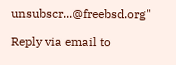unsubscr...@freebsd.org"

Reply via email to